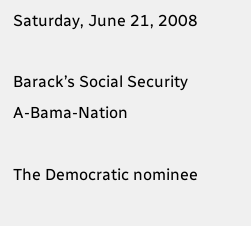Saturday, June 21, 2008

Barack’s Social Security A-Bama-Nation

The Democratic nominee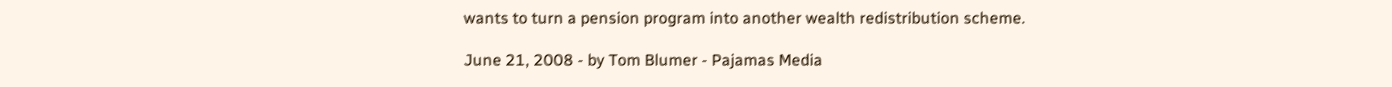wants to turn a pension program into another wealth redistribution scheme.

June 21, 2008 - by Tom Blumer - Pajamas Media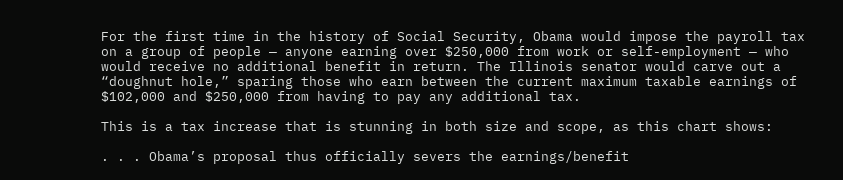For the first time in the history of Social Security, Obama would impose the payroll tax on a group of people — anyone earning over $250,000 from work or self-employment — who would receive no additional benefit in return. The Illinois senator would carve out a “doughnut hole,” sparing those who earn between the current maximum taxable earnings of $102,000 and $250,000 from having to pay any additional tax.

This is a tax increase that is stunning in both size and scope, as this chart shows:

. . . Obama’s proposal thus officially severs the earnings/benefit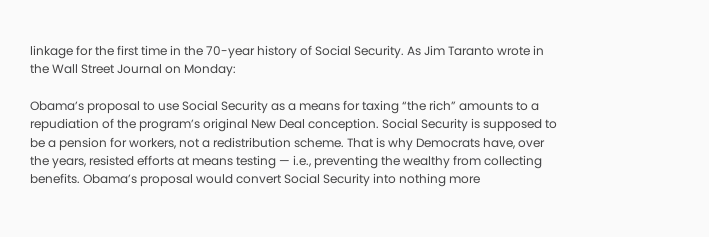linkage for the first time in the 70-year history of Social Security. As Jim Taranto wrote in the Wall Street Journal on Monday:

Obama’s proposal to use Social Security as a means for taxing “the rich” amounts to a repudiation of the program’s original New Deal conception. Social Security is supposed to be a pension for workers, not a redistribution scheme. That is why Democrats have, over the years, resisted efforts at means testing — i.e., preventing the wealthy from collecting benefits. Obama’s proposal would convert Social Security into nothing more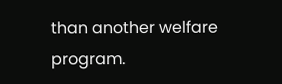than another welfare program.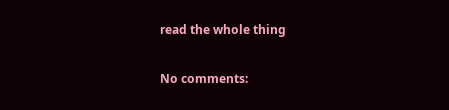read the whole thing

No comments: